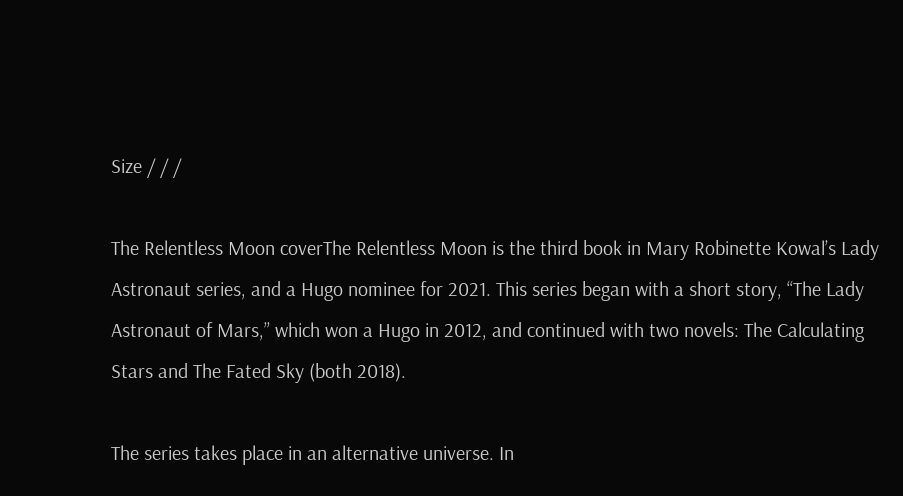Size / / /

The Relentless Moon coverThe Relentless Moon is the third book in Mary Robinette Kowal’s Lady Astronaut series, and a Hugo nominee for 2021. This series began with a short story, “The Lady Astronaut of Mars,” which won a Hugo in 2012, and continued with two novels: The Calculating Stars and The Fated Sky (both 2018).

The series takes place in an alternative universe. In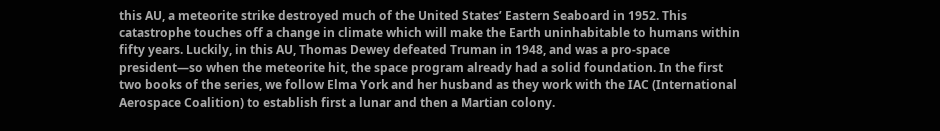this AU, a meteorite strike destroyed much of the United States’ Eastern Seaboard in 1952. This catastrophe touches off a change in climate which will make the Earth uninhabitable to humans within fifty years. Luckily, in this AU, Thomas Dewey defeated Truman in 1948, and was a pro-space president—so when the meteorite hit, the space program already had a solid foundation. In the first two books of the series, we follow Elma York and her husband as they work with the IAC (International Aerospace Coalition) to establish first a lunar and then a Martian colony.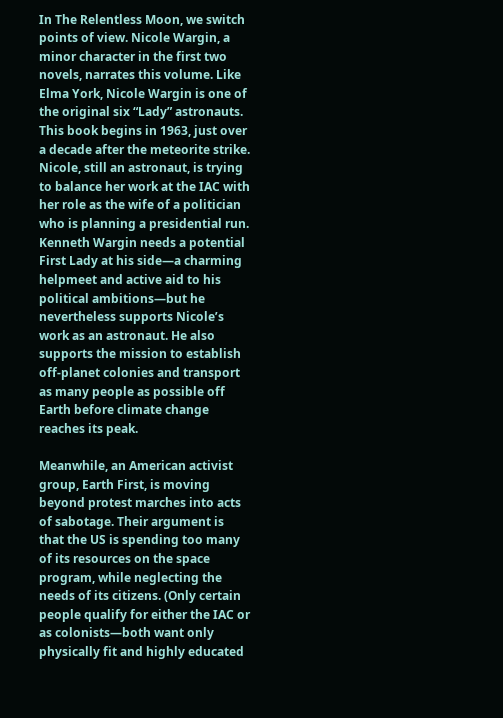In The Relentless Moon, we switch points of view. Nicole Wargin, a minor character in the first two novels, narrates this volume. Like Elma York, Nicole Wargin is one of the original six “Lady” astronauts. This book begins in 1963, just over a decade after the meteorite strike. Nicole, still an astronaut, is trying to balance her work at the IAC with her role as the wife of a politician who is planning a presidential run. Kenneth Wargin needs a potential First Lady at his side—a charming helpmeet and active aid to his political ambitions—but he nevertheless supports Nicole’s work as an astronaut. He also supports the mission to establish off-planet colonies and transport as many people as possible off Earth before climate change reaches its peak.

Meanwhile, an American activist group, Earth First, is moving beyond protest marches into acts of sabotage. Their argument is that the US is spending too many of its resources on the space program, while neglecting the needs of its citizens. (Only certain people qualify for either the IAC or as colonists—both want only physically fit and highly educated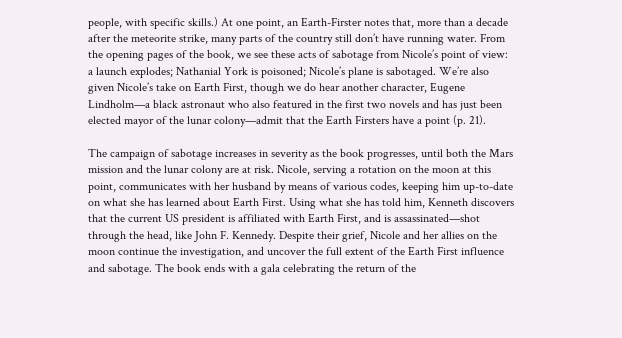people, with specific skills.) At one point, an Earth-Firster notes that, more than a decade after the meteorite strike, many parts of the country still don’t have running water. From the opening pages of the book, we see these acts of sabotage from Nicole’s point of view: a launch explodes; Nathanial York is poisoned; Nicole’s plane is sabotaged. We’re also given Nicole’s take on Earth First, though we do hear another character, Eugene Lindholm—a black astronaut who also featured in the first two novels and has just been elected mayor of the lunar colony—admit that the Earth Firsters have a point (p. 21).

The campaign of sabotage increases in severity as the book progresses, until both the Mars mission and the lunar colony are at risk. Nicole, serving a rotation on the moon at this point, communicates with her husband by means of various codes, keeping him up-to-date on what she has learned about Earth First. Using what she has told him, Kenneth discovers that the current US president is affiliated with Earth First, and is assassinated—shot through the head, like John F. Kennedy. Despite their grief, Nicole and her allies on the moon continue the investigation, and uncover the full extent of the Earth First influence and sabotage. The book ends with a gala celebrating the return of the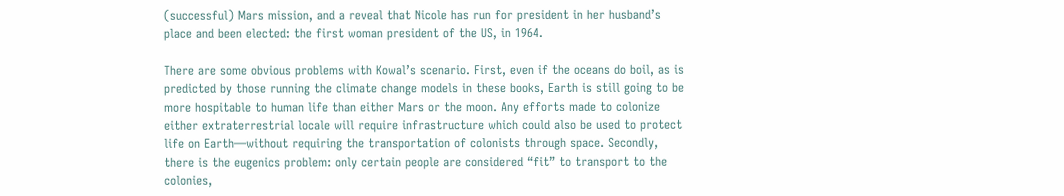(successful) Mars mission, and a reveal that Nicole has run for president in her husband’s place and been elected: the first woman president of the US, in 1964.

There are some obvious problems with Kowal’s scenario. First, even if the oceans do boil, as is predicted by those running the climate change models in these books, Earth is still going to be more hospitable to human life than either Mars or the moon. Any efforts made to colonize either extraterrestrial locale will require infrastructure which could also be used to protect life on Earth—without requiring the transportation of colonists through space. Secondly, there is the eugenics problem: only certain people are considered “fit” to transport to the colonies,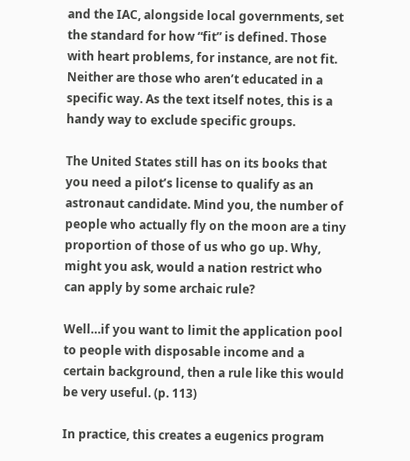and the IAC, alongside local governments, set the standard for how “fit” is defined. Those with heart problems, for instance, are not fit. Neither are those who aren’t educated in a specific way. As the text itself notes, this is a handy way to exclude specific groups.

The United States still has on its books that you need a pilot’s license to qualify as an astronaut candidate. Mind you, the number of people who actually fly on the moon are a tiny proportion of those of us who go up. Why, might you ask, would a nation restrict who can apply by some archaic rule?

Well…if you want to limit the application pool to people with disposable income and a certain background, then a rule like this would be very useful. (p. 113)

In practice, this creates a eugenics program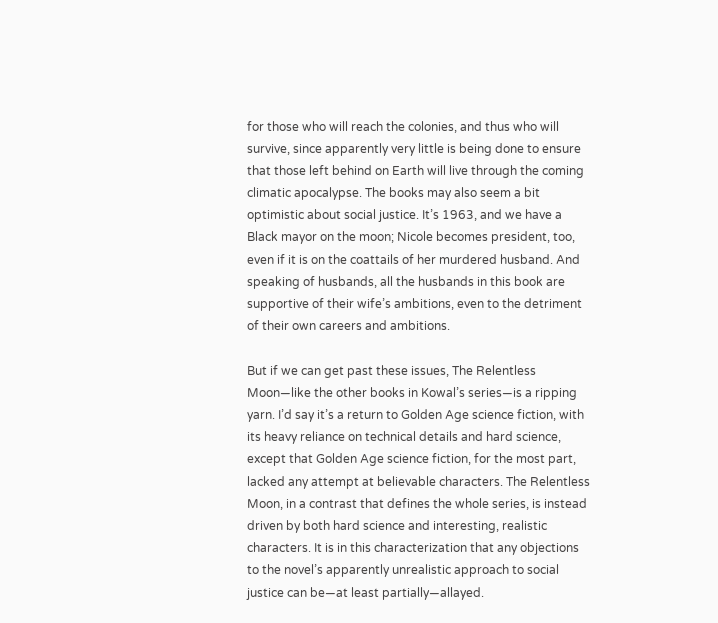for those who will reach the colonies, and thus who will survive, since apparently very little is being done to ensure that those left behind on Earth will live through the coming climatic apocalypse. The books may also seem a bit optimistic about social justice. It’s 1963, and we have a Black mayor on the moon; Nicole becomes president, too, even if it is on the coattails of her murdered husband. And speaking of husbands, all the husbands in this book are supportive of their wife’s ambitions, even to the detriment of their own careers and ambitions.

But if we can get past these issues, The Relentless Moon—like the other books in Kowal’s series—is a ripping yarn. I’d say it’s a return to Golden Age science fiction, with its heavy reliance on technical details and hard science, except that Golden Age science fiction, for the most part, lacked any attempt at believable characters. The Relentless Moon, in a contrast that defines the whole series, is instead driven by both hard science and interesting, realistic characters. It is in this characterization that any objections to the novel’s apparently unrealistic approach to social justice can be—at least partially—allayed.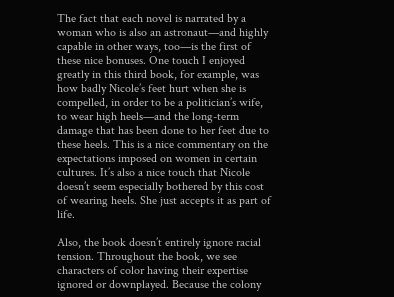The fact that each novel is narrated by a woman who is also an astronaut—and highly capable in other ways, too—is the first of these nice bonuses. One touch I enjoyed greatly in this third book, for example, was how badly Nicole’s feet hurt when she is compelled, in order to be a politician’s wife, to wear high heels—and the long-term damage that has been done to her feet due to these heels. This is a nice commentary on the expectations imposed on women in certain cultures. It’s also a nice touch that Nicole doesn’t seem especially bothered by this cost of wearing heels. She just accepts it as part of life.

Also, the book doesn’t entirely ignore racial tension. Throughout the book, we see characters of color having their expertise ignored or downplayed. Because the colony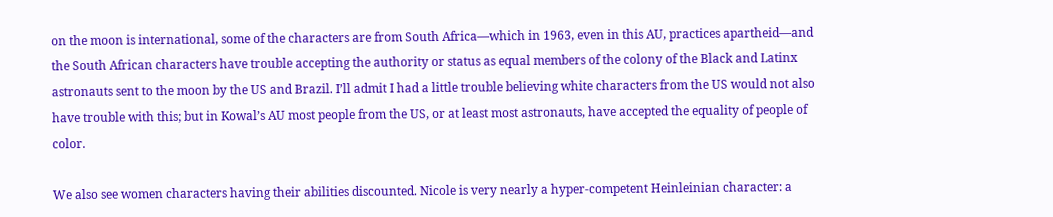on the moon is international, some of the characters are from South Africa—which in 1963, even in this AU, practices apartheid—and the South African characters have trouble accepting the authority or status as equal members of the colony of the Black and Latinx astronauts sent to the moon by the US and Brazil. I’ll admit I had a little trouble believing white characters from the US would not also have trouble with this; but in Kowal’s AU most people from the US, or at least most astronauts, have accepted the equality of people of color.

We also see women characters having their abilities discounted. Nicole is very nearly a hyper-competent Heinleinian character: a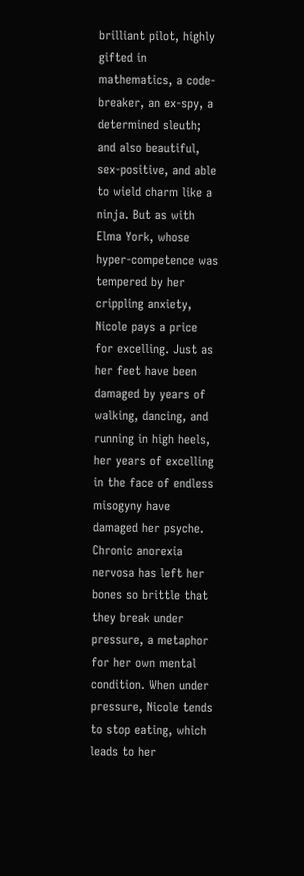brilliant pilot, highly gifted in mathematics, a code-breaker, an ex-spy, a determined sleuth; and also beautiful, sex-positive, and able to wield charm like a ninja. But as with Elma York, whose hyper-competence was tempered by her crippling anxiety, Nicole pays a price for excelling. Just as her feet have been damaged by years of walking, dancing, and running in high heels, her years of excelling in the face of endless misogyny have damaged her psyche. Chronic anorexia nervosa has left her bones so brittle that they break under pressure, a metaphor for her own mental condition. When under pressure, Nicole tends to stop eating, which leads to her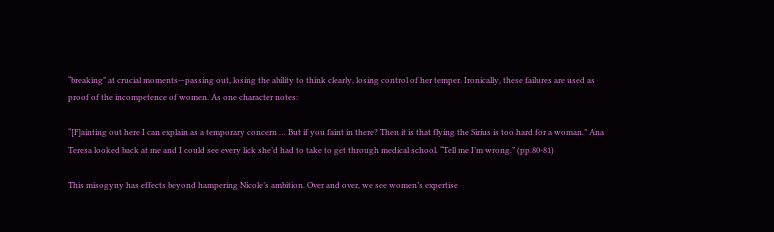“breaking” at crucial moments—passing out, losing the ability to think clearly, losing control of her temper. Ironically, these failures are used as proof of the incompetence of women. As one character notes:

“[F]ainting out here I can explain as a temporary concern … But if you faint in there? Then it is that flying the Sirius is too hard for a woman.” Ana Teresa looked back at me and I could see every lick she’d had to take to get through medical school. “Tell me I’m wrong.” (pp.80-81)

This misogyny has effects beyond hampering Nicole’s ambition. Over and over, we see women’s expertise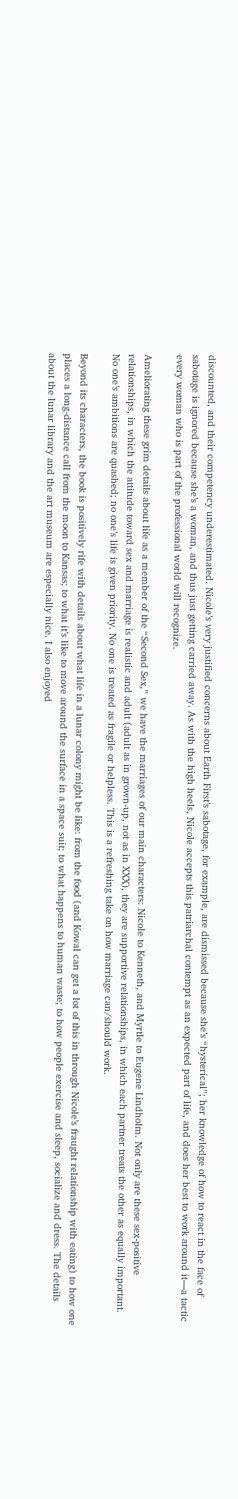discounted, and their competency underestimated. Nicole’s very justified concerns about Earth First’s sabotage, for example, are dismissed because she’s “hysterical”; her knowledge of how to react in the face of sabotage is ignored because she’s a woman, and thus just getting carried away. As with the high heels, Nicole accepts this patriarchal contempt as an expected part of life, and does her best to work around it—a tactic every woman who is part of the professional world will recognize.

Ameliorating these grim details about life as a member of the “Second Sex,” we have the marriages of our main characters: Nicole to Kenneth, and Myrtle to Eugene Lindholm. Not only are these sex-positive relationships, in which the attitude toward sex and marriage is realistic and adult (adult as in grown-up, not as in XXX), they are supportive relationships, in which each partner treats the other as equally important. No one’s ambitions are quashed; no one’s life is given priority. No one is treated as fragile or helpless. This is a refreshing take on how marriage can/should work.

Beyond its characters, the book is positively rife with details about what life in a lunar colony might be like: from the food (and Kowal can get a lot of this in through Nicole’s fraught relationship with eating) to how one places a long-distance call from the moon to Kansas; to what it’s like to move around the surface in a space suit; to what happens to human waste; to how people exercise and sleep, socialize and dress. The details about the lunar library and the art museum are especially nice. I also enjoyed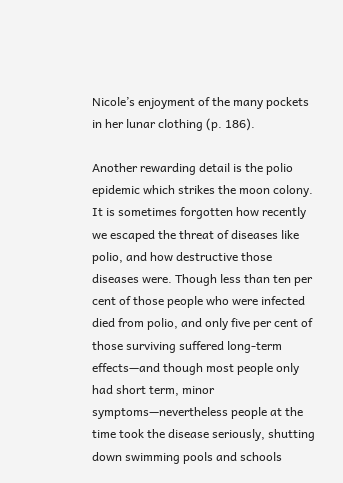Nicole’s enjoyment of the many pockets in her lunar clothing (p. 186).

Another rewarding detail is the polio epidemic which strikes the moon colony. It is sometimes forgotten how recently we escaped the threat of diseases like polio, and how destructive those diseases were. Though less than ten per cent of those people who were infected died from polio, and only five per cent of those surviving suffered long-term effects—and though most people only had short term, minor symptoms—nevertheless people at the time took the disease seriously, shutting down swimming pools and schools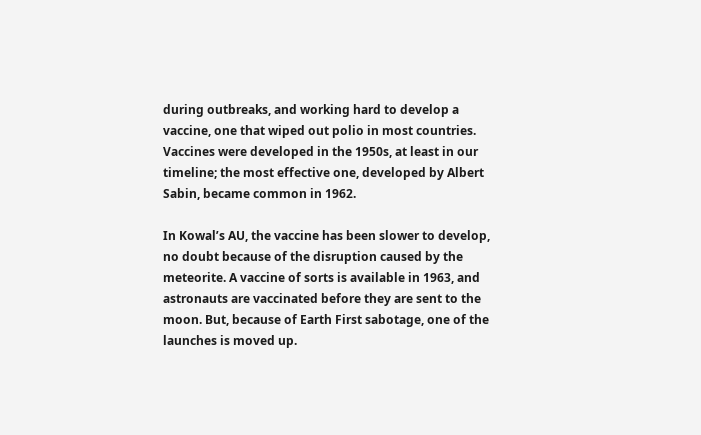during outbreaks, and working hard to develop a vaccine, one that wiped out polio in most countries. Vaccines were developed in the 1950s, at least in our timeline; the most effective one, developed by Albert Sabin, became common in 1962.

In Kowal’s AU, the vaccine has been slower to develop, no doubt because of the disruption caused by the meteorite. A vaccine of sorts is available in 1963, and astronauts are vaccinated before they are sent to the moon. But, because of Earth First sabotage, one of the launches is moved up.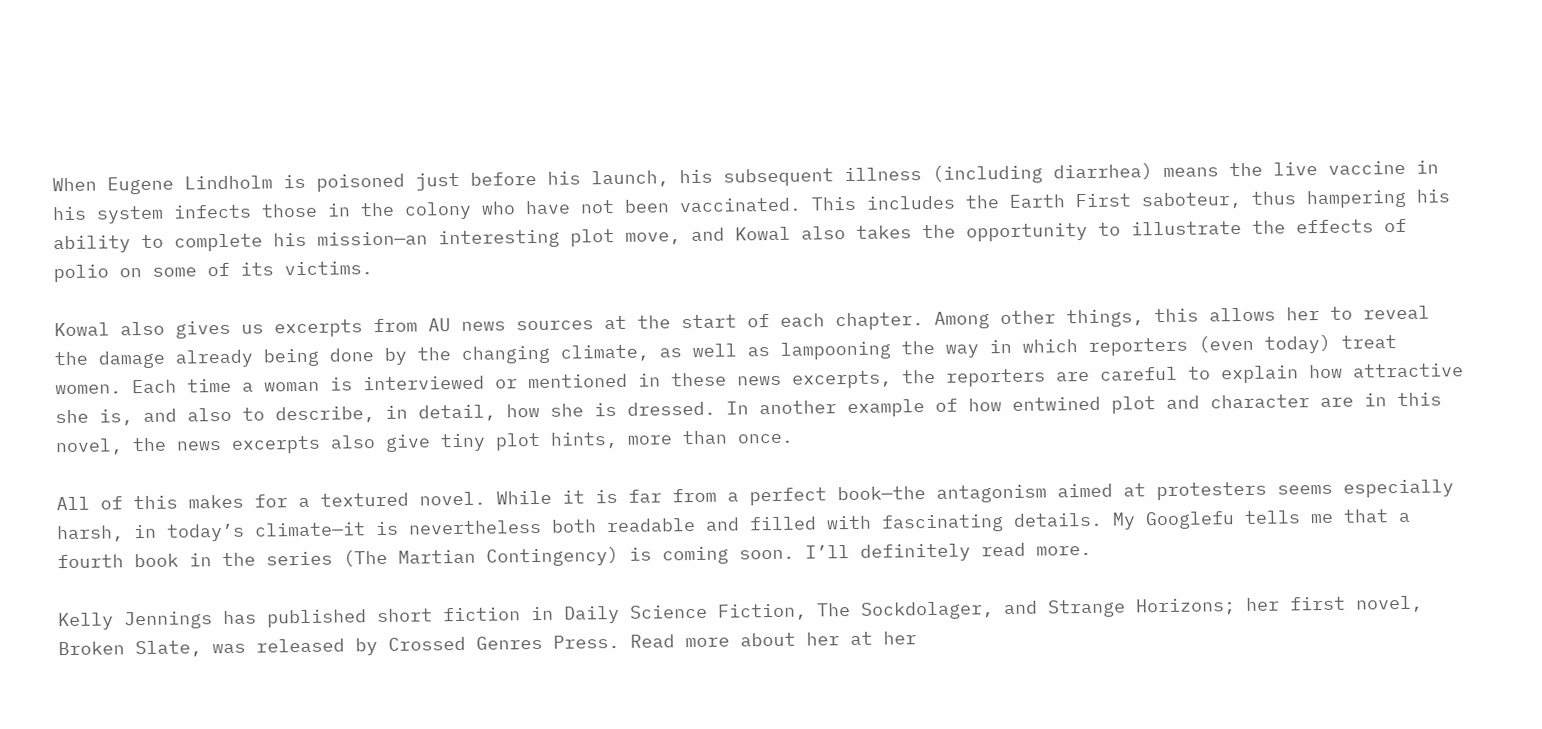When Eugene Lindholm is poisoned just before his launch, his subsequent illness (including diarrhea) means the live vaccine in his system infects those in the colony who have not been vaccinated. This includes the Earth First saboteur, thus hampering his ability to complete his mission—an interesting plot move, and Kowal also takes the opportunity to illustrate the effects of polio on some of its victims.

Kowal also gives us excerpts from AU news sources at the start of each chapter. Among other things, this allows her to reveal the damage already being done by the changing climate, as well as lampooning the way in which reporters (even today) treat women. Each time a woman is interviewed or mentioned in these news excerpts, the reporters are careful to explain how attractive she is, and also to describe, in detail, how she is dressed. In another example of how entwined plot and character are in this novel, the news excerpts also give tiny plot hints, more than once.

All of this makes for a textured novel. While it is far from a perfect book—the antagonism aimed at protesters seems especially harsh, in today’s climate—it is nevertheless both readable and filled with fascinating details. My Googlefu tells me that a fourth book in the series (The Martian Contingency) is coming soon. I’ll definitely read more.

Kelly Jennings has published short fiction in Daily Science Fiction, The Sockdolager, and Strange Horizons; her first novel, Broken Slate, was released by Crossed Genres Press. Read more about her at her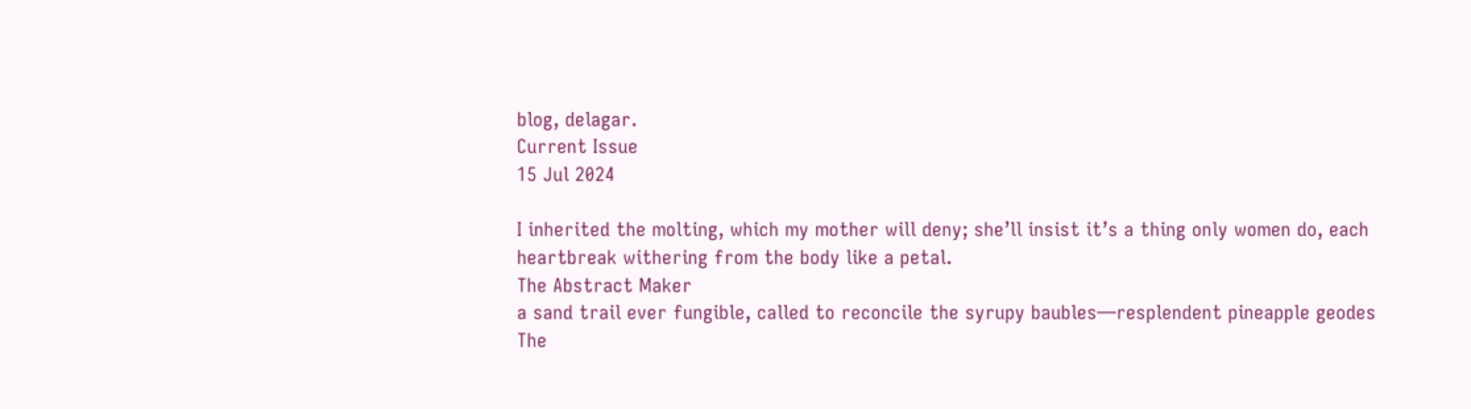blog, delagar.
Current Issue
15 Jul 2024

I inherited the molting, which my mother will deny; she’ll insist it’s a thing only women do, each heartbreak withering from the body like a petal.
The Abstract Maker
a sand trail ever fungible, called to reconcile the syrupy baubles—resplendent pineapple geodes
The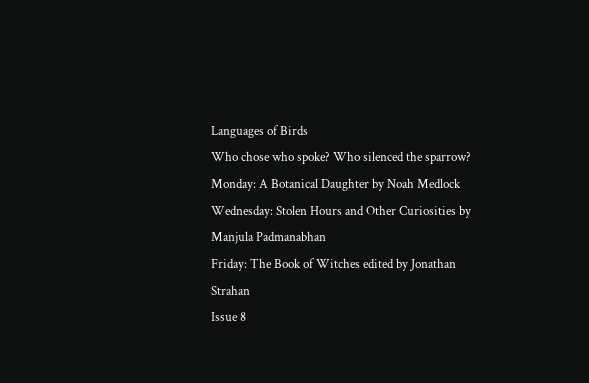Languages of Birds
Who chose who spoke? Who silenced the sparrow?
Monday: A Botanical Daughter by Noah Medlock
Wednesday: Stolen Hours and Other Curiosities by Manjula Padmanabhan
Friday: The Book of Witches edited by Jonathan Strahan
Issue 8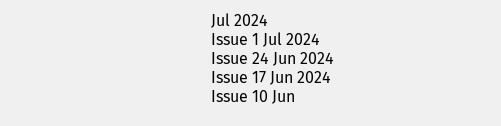Jul 2024
Issue 1 Jul 2024
Issue 24 Jun 2024
Issue 17 Jun 2024
Issue 10 Jun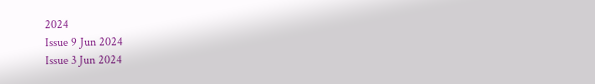2024
Issue 9 Jun 2024
Issue 3 Jun 2024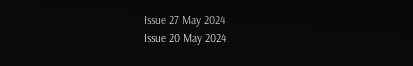Issue 27 May 2024
Issue 20 May 2024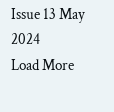Issue 13 May 2024
Load More